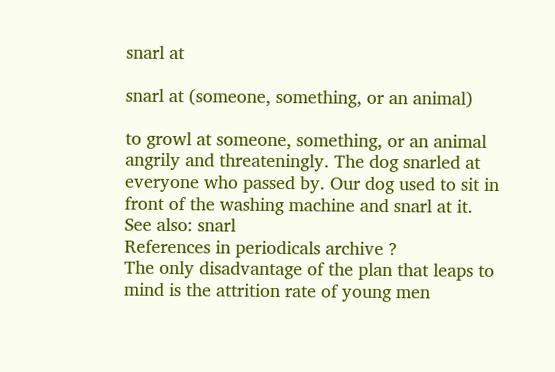snarl at

snarl at (someone, something, or an animal)

to growl at someone, something, or an animal angrily and threateningly. The dog snarled at everyone who passed by. Our dog used to sit in front of the washing machine and snarl at it.
See also: snarl
References in periodicals archive ?
The only disadvantage of the plan that leaps to mind is the attrition rate of young men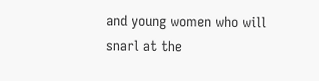and young women who will snarl at the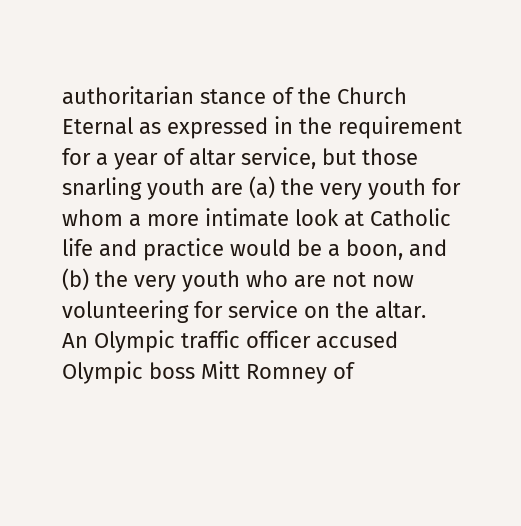authoritarian stance of the Church Eternal as expressed in the requirement for a year of altar service, but those snarling youth are (a) the very youth for whom a more intimate look at Catholic life and practice would be a boon, and (b) the very youth who are not now volunteering for service on the altar.
An Olympic traffic officer accused Olympic boss Mitt Romney of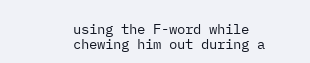using the F-word while chewing him out during a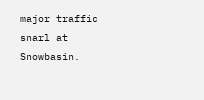major traffic snarl at Snowbasin.